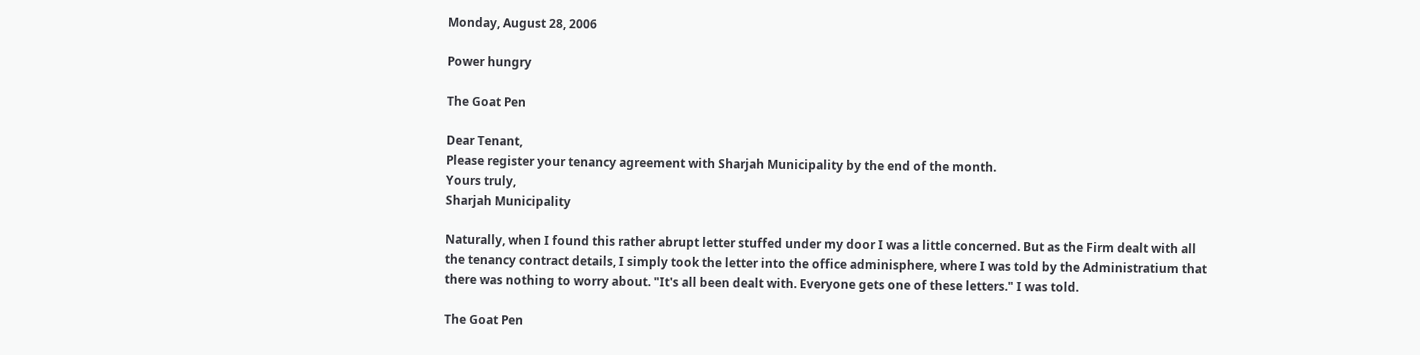Monday, August 28, 2006

Power hungry

The Goat Pen

Dear Tenant,
Please register your tenancy agreement with Sharjah Municipality by the end of the month.
Yours truly,
Sharjah Municipality

Naturally, when I found this rather abrupt letter stuffed under my door I was a little concerned. But as the Firm dealt with all the tenancy contract details, I simply took the letter into the office adminisphere, where I was told by the Administratium that there was nothing to worry about. "It's all been dealt with. Everyone gets one of these letters." I was told.

The Goat Pen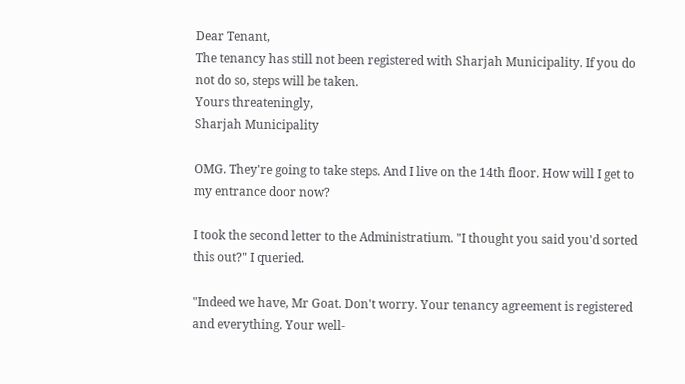Dear Tenant,
The tenancy has still not been registered with Sharjah Municipality. If you do not do so, steps will be taken.
Yours threateningly,
Sharjah Municipality

OMG. They're going to take steps. And I live on the 14th floor. How will I get to my entrance door now?

I took the second letter to the Administratium. "I thought you said you'd sorted this out?" I queried.

"Indeed we have, Mr Goat. Don't worry. Your tenancy agreement is registered and everything. Your well-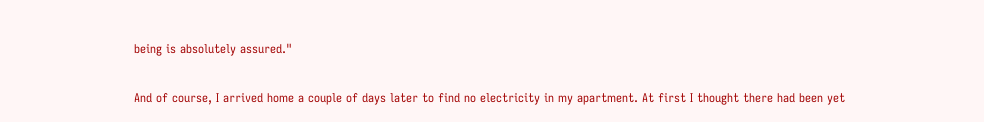being is absolutely assured."

And of course, I arrived home a couple of days later to find no electricity in my apartment. At first I thought there had been yet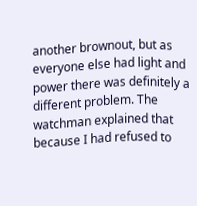another brownout, but as everyone else had light and power there was definitely a different problem. The watchman explained that because I had refused to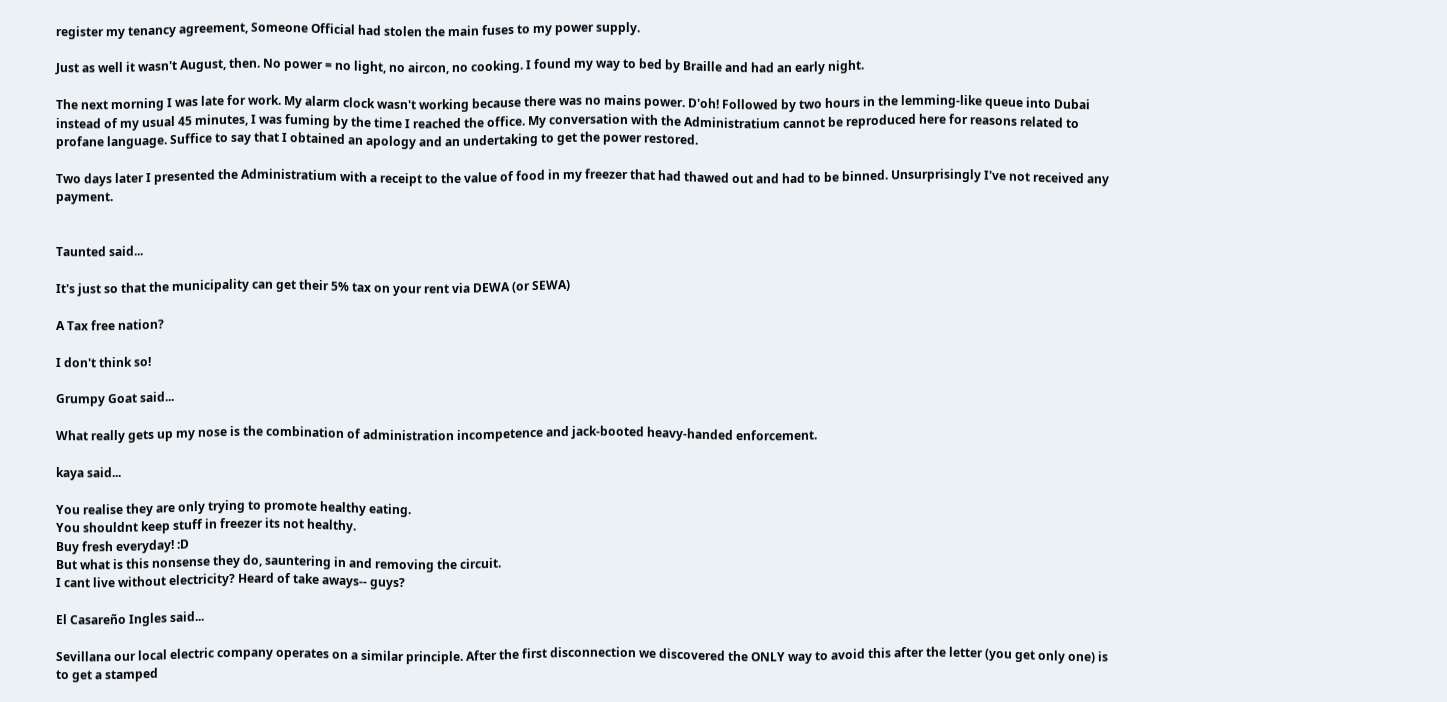register my tenancy agreement, Someone Official had stolen the main fuses to my power supply.

Just as well it wasn't August, then. No power = no light, no aircon, no cooking. I found my way to bed by Braille and had an early night.

The next morning I was late for work. My alarm clock wasn't working because there was no mains power. D'oh! Followed by two hours in the lemming-like queue into Dubai instead of my usual 45 minutes, I was fuming by the time I reached the office. My conversation with the Administratium cannot be reproduced here for reasons related to profane language. Suffice to say that I obtained an apology and an undertaking to get the power restored.

Two days later I presented the Administratium with a receipt to the value of food in my freezer that had thawed out and had to be binned. Unsurprisingly I've not received any payment.


Taunted said...

It's just so that the municipality can get their 5% tax on your rent via DEWA (or SEWA)

A Tax free nation?

I don't think so!

Grumpy Goat said...

What really gets up my nose is the combination of administration incompetence and jack-booted heavy-handed enforcement.

kaya said...

You realise they are only trying to promote healthy eating.
You shouldnt keep stuff in freezer its not healthy.
Buy fresh everyday! :D
But what is this nonsense they do, sauntering in and removing the circuit.
I cant live without electricity? Heard of take aways-- guys?

El Casareño Ingles said...

Sevillana our local electric company operates on a similar principle. After the first disconnection we discovered the ONLY way to avoid this after the letter (you get only one) is to get a stamped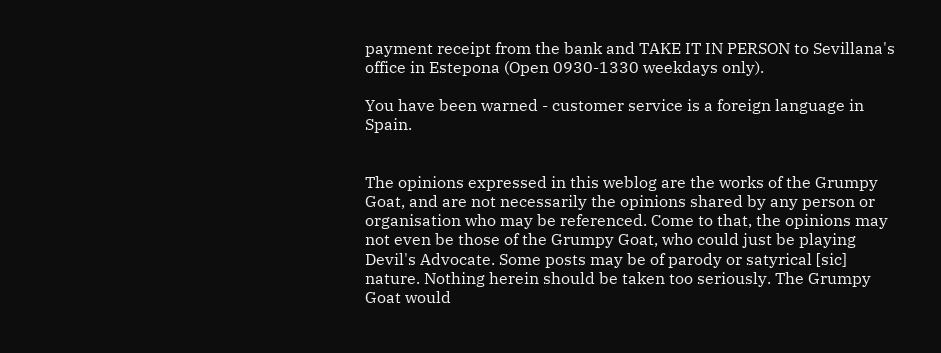payment receipt from the bank and TAKE IT IN PERSON to Sevillana's office in Estepona (Open 0930-1330 weekdays only).

You have been warned - customer service is a foreign language in Spain.


The opinions expressed in this weblog are the works of the Grumpy Goat, and are not necessarily the opinions shared by any person or organisation who may be referenced. Come to that, the opinions may not even be those of the Grumpy Goat, who could just be playing Devil's Advocate. Some posts may be of parody or satyrical [sic] nature. Nothing herein should be taken too seriously. The Grumpy Goat would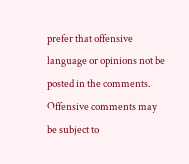prefer that offensive language or opinions not be posted in the comments. Offensive comments may be subject to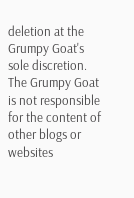deletion at the Grumpy Goat's sole discretion. The Grumpy Goat is not responsible for the content of other blogs or websites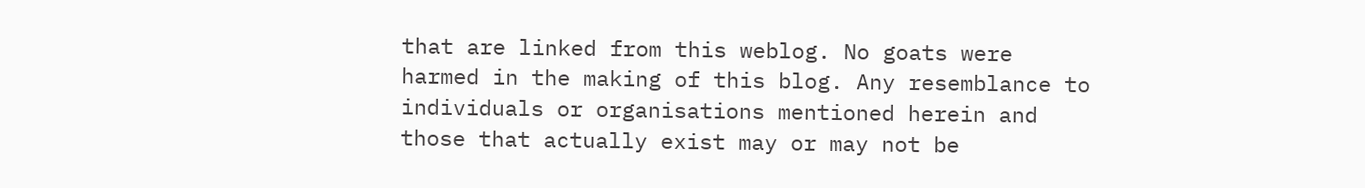that are linked from this weblog. No goats were harmed in the making of this blog. Any resemblance to individuals or organisations mentioned herein and those that actually exist may or may not be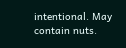intentional. May contain nuts.